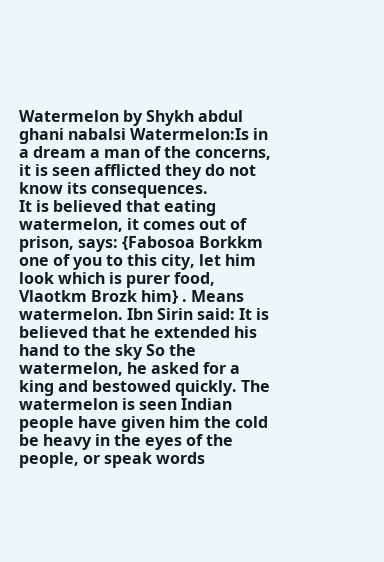Watermelon by Shykh abdul ghani nabalsi Watermelon:Is in a dream a man of the concerns, it is seen afflicted they do not know its consequences.
It is believed that eating watermelon, it comes out of prison, says: {Fabosoa Borkkm one of you to this city, let him look which is purer food, Vlaotkm Brozk him} . Means watermelon. Ibn Sirin said: It is believed that he extended his hand to the sky So the watermelon, he asked for a king and bestowed quickly. The watermelon is seen Indian people have given him the cold be heavy in the eyes of the people, or speak words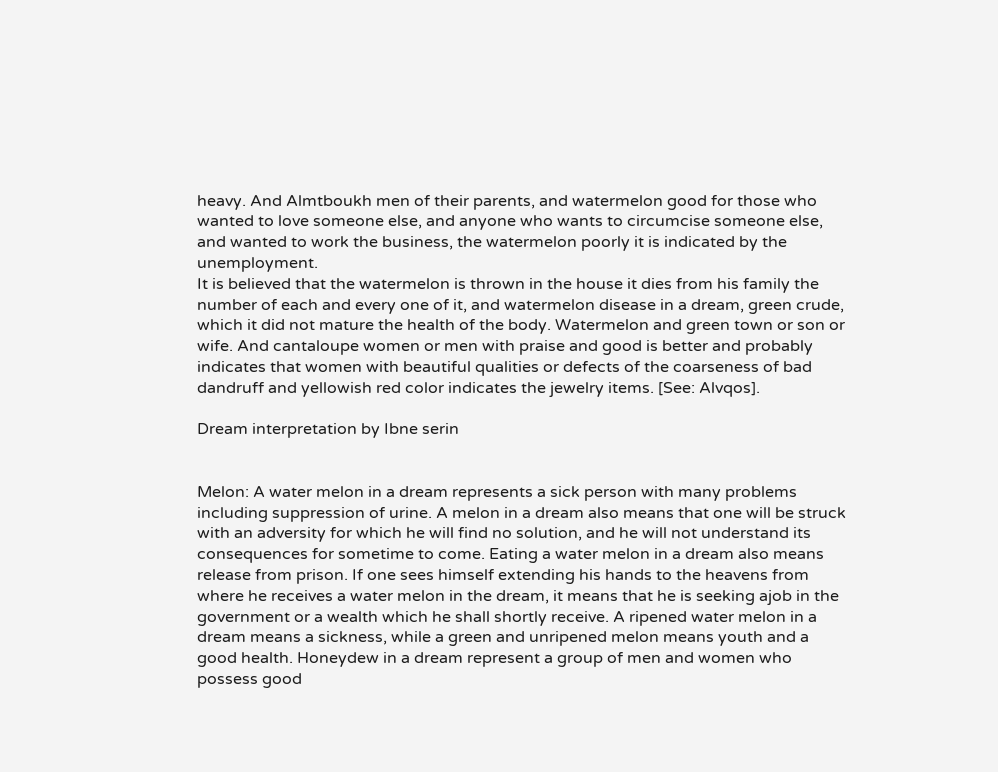heavy. And Almtboukh men of their parents, and watermelon good for those who wanted to love someone else, and anyone who wants to circumcise someone else, and wanted to work the business, the watermelon poorly it is indicated by the unemployment.
It is believed that the watermelon is thrown in the house it dies from his family the number of each and every one of it, and watermelon disease in a dream, green crude, which it did not mature the health of the body. Watermelon and green town or son or wife. And cantaloupe women or men with praise and good is better and probably indicates that women with beautiful qualities or defects of the coarseness of bad dandruff and yellowish red color indicates the jewelry items. [See: Alvqos].

Dream interpretation by Ibne serin


Melon: A water melon in a dream represents a sick person with many problems including suppression of urine. A melon in a dream also means that one will be struck with an adversity for which he will find no solution, and he will not understand its consequences for sometime to come. Eating a water melon in a dream also means release from prison. If one sees himself extending his hands to the heavens from where he receives a water melon in the dream, it means that he is seeking ajob in the government or a wealth which he shall shortly receive. A ripened water melon in a dream means a sickness, while a green and unripened melon means youth and a good health. Honeydew in a dream represent a group of men and women who possess good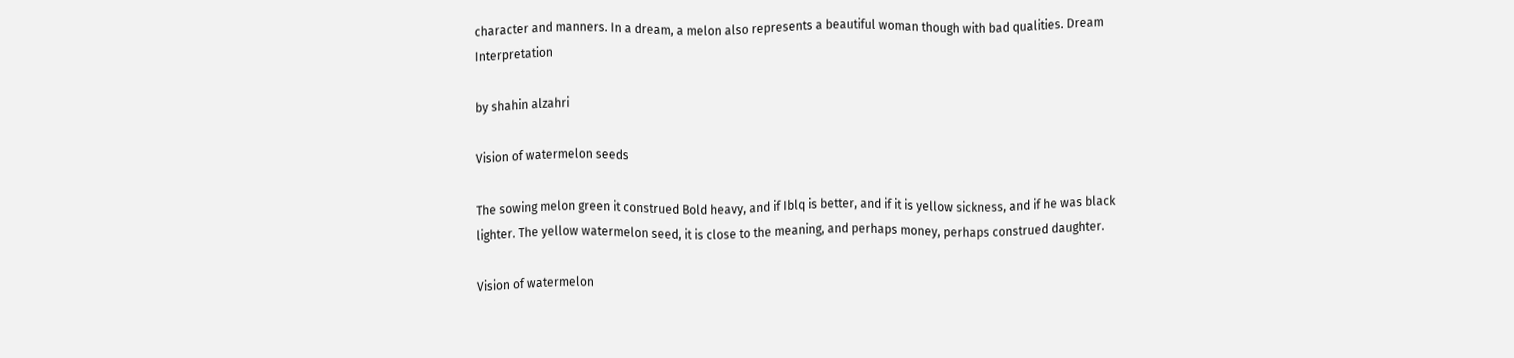character and manners. In a dream, a melon also represents a beautiful woman though with bad qualities. Dream Interpretation

by shahin alzahri

Vision of watermelon seeds

The sowing melon green it construed Bold heavy, and if Iblq is better, and if it is yellow sickness, and if he was black lighter. The yellow watermelon seed, it is close to the meaning, and perhaps money, perhaps construed daughter.

Vision of watermelon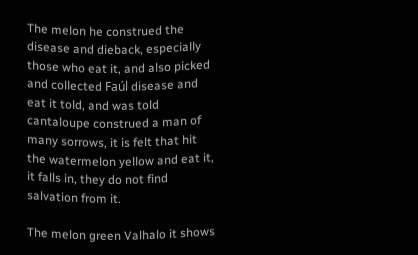The melon he construed the disease and dieback, especially those who eat it, and also picked and collected Faúl disease and eat it told, and was told cantaloupe construed a man of many sorrows, it is felt that hit the watermelon yellow and eat it, it falls in, they do not find salvation from it.

The melon green Valhalo it shows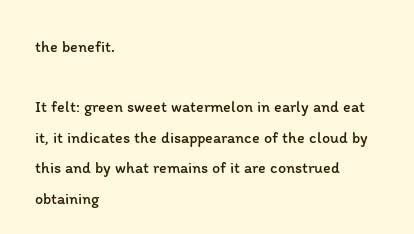the benefit.

It felt: green sweet watermelon in early and eat it, it indicates the disappearance of the cloud by this and by what remains of it are construed obtaining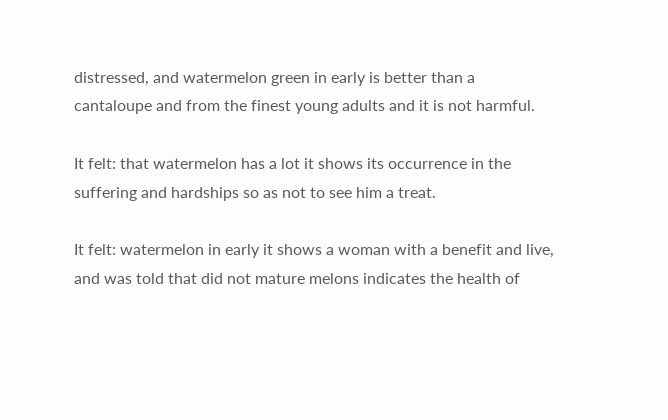distressed, and watermelon green in early is better than a cantaloupe and from the finest young adults and it is not harmful.

It felt: that watermelon has a lot it shows its occurrence in the suffering and hardships so as not to see him a treat.

It felt: watermelon in early it shows a woman with a benefit and live, and was told that did not mature melons indicates the health of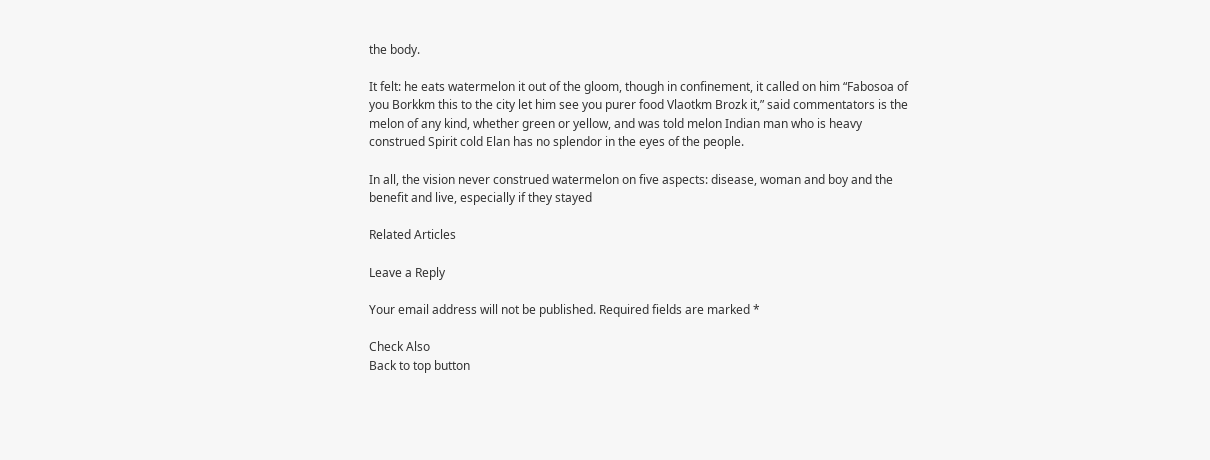the body.

It felt: he eats watermelon it out of the gloom, though in confinement, it called on him “Fabosoa of you Borkkm this to the city let him see you purer food Vlaotkm Brozk it,” said commentators is the melon of any kind, whether green or yellow, and was told melon Indian man who is heavy construed Spirit cold Elan has no splendor in the eyes of the people.

In all, the vision never construed watermelon on five aspects: disease, woman and boy and the benefit and live, especially if they stayed

Related Articles

Leave a Reply

Your email address will not be published. Required fields are marked *

Check Also
Back to top button